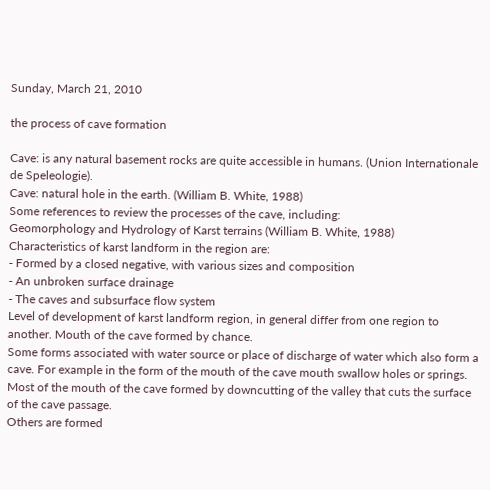Sunday, March 21, 2010

the process of cave formation

Cave: is any natural basement rocks are quite accessible in humans. (Union Internationale de Speleologie).
Cave: natural hole in the earth. (William B. White, 1988)
Some references to review the processes of the cave, including:
Geomorphology and Hydrology of Karst terrains (William B. White, 1988)
Characteristics of karst landform in the region are:
- Formed by a closed negative, with various sizes and composition
- An unbroken surface drainage
- The caves and subsurface flow system
Level of development of karst landform region, in general differ from one region to another. Mouth of the cave formed by chance.
Some forms associated with water source or place of discharge of water which also form a cave. For example in the form of the mouth of the cave mouth swallow holes or springs.
Most of the mouth of the cave formed by downcutting of the valley that cuts the surface of the cave passage.
Others are formed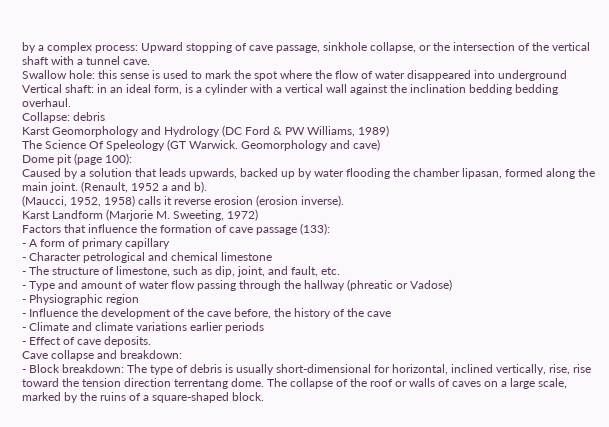by a complex process: Upward stopping of cave passage, sinkhole collapse, or the intersection of the vertical shaft with a tunnel cave.
Swallow hole: this sense is used to mark the spot where the flow of water disappeared into underground
Vertical shaft: in an ideal form, is a cylinder with a vertical wall against the inclination bedding bedding overhaul.
Collapse: debris
Karst Geomorphology and Hydrology (DC Ford & PW Williams, 1989)
The Science Of Speleology (GT Warwick. Geomorphology and cave)
Dome pit (page 100):
Caused by a solution that leads upwards, backed up by water flooding the chamber lipasan, formed along the main joint. (Renault, 1952 a and b).
(Maucci, 1952, 1958) calls it reverse erosion (erosion inverse).
Karst Landform (Marjorie M. Sweeting, 1972)
Factors that influence the formation of cave passage (133):
- A form of primary capillary
- Character petrological and chemical limestone
- The structure of limestone, such as dip, joint, and fault, etc.
- Type and amount of water flow passing through the hallway (phreatic or Vadose)
- Physiographic region
- Influence the development of the cave before, the history of the cave
- Climate and climate variations earlier periods
- Effect of cave deposits.
Cave collapse and breakdown:
- Block breakdown: The type of debris is usually short-dimensional for horizontal, inclined vertically, rise, rise toward the tension direction terrentang dome. The collapse of the roof or walls of caves on a large scale, marked by the ruins of a square-shaped block.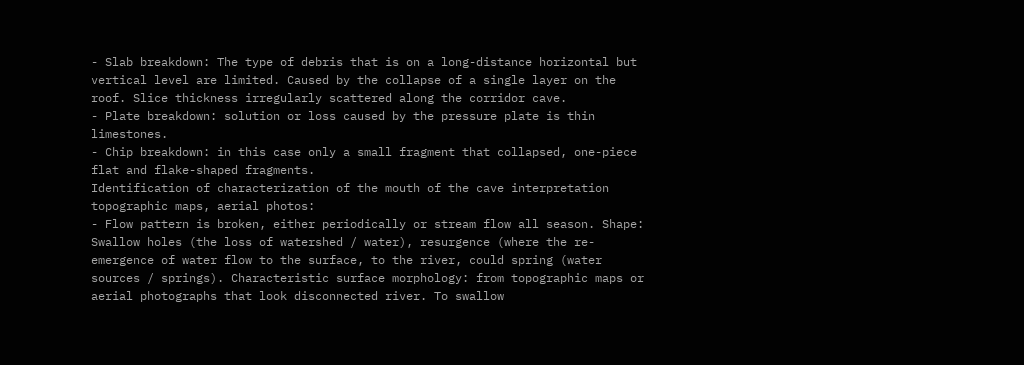- Slab breakdown: The type of debris that is on a long-distance horizontal but vertical level are limited. Caused by the collapse of a single layer on the roof. Slice thickness irregularly scattered along the corridor cave.
- Plate breakdown: solution or loss caused by the pressure plate is thin limestones.
- Chip breakdown: in this case only a small fragment that collapsed, one-piece flat and flake-shaped fragments.
Identification of characterization of the mouth of the cave interpretation topographic maps, aerial photos:
- Flow pattern is broken, either periodically or stream flow all season. Shape: Swallow holes (the loss of watershed / water), resurgence (where the re-emergence of water flow to the surface, to the river, could spring (water sources / springs). Characteristic surface morphology: from topographic maps or aerial photographs that look disconnected river. To swallow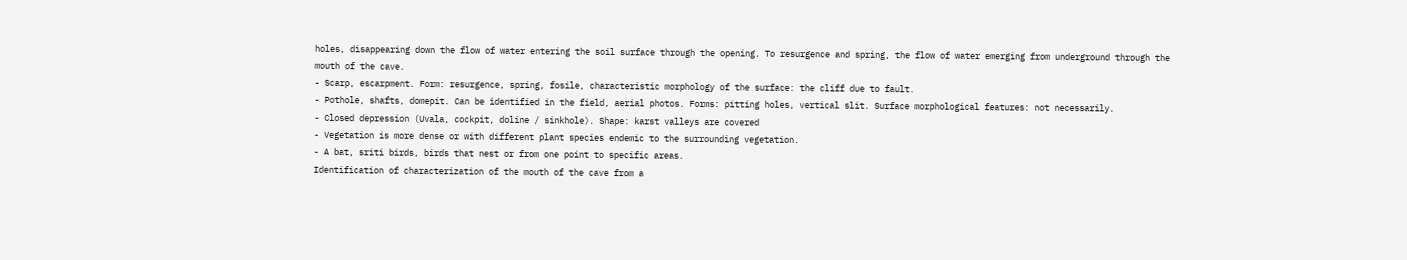holes, disappearing down the flow of water entering the soil surface through the opening. To resurgence and spring, the flow of water emerging from underground through the mouth of the cave.
- Scarp, escarpment. Form: resurgence, spring, fosile, characteristic morphology of the surface: the cliff due to fault.
- Pothole, shafts, domepit. Can be identified in the field, aerial photos. Forms: pitting holes, vertical slit. Surface morphological features: not necessarily.
- Closed depression (Uvala, cockpit, doline / sinkhole). Shape: karst valleys are covered
- Vegetation is more dense or with different plant species endemic to the surrounding vegetation.
- A bat, sriti birds, birds that nest or from one point to specific areas.
Identification of characterization of the mouth of the cave from a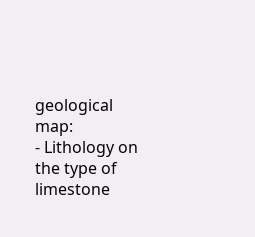geological map:
- Lithology on the type of limestone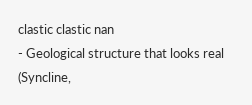clastic clastic nan
- Geological structure that looks real (Syncline,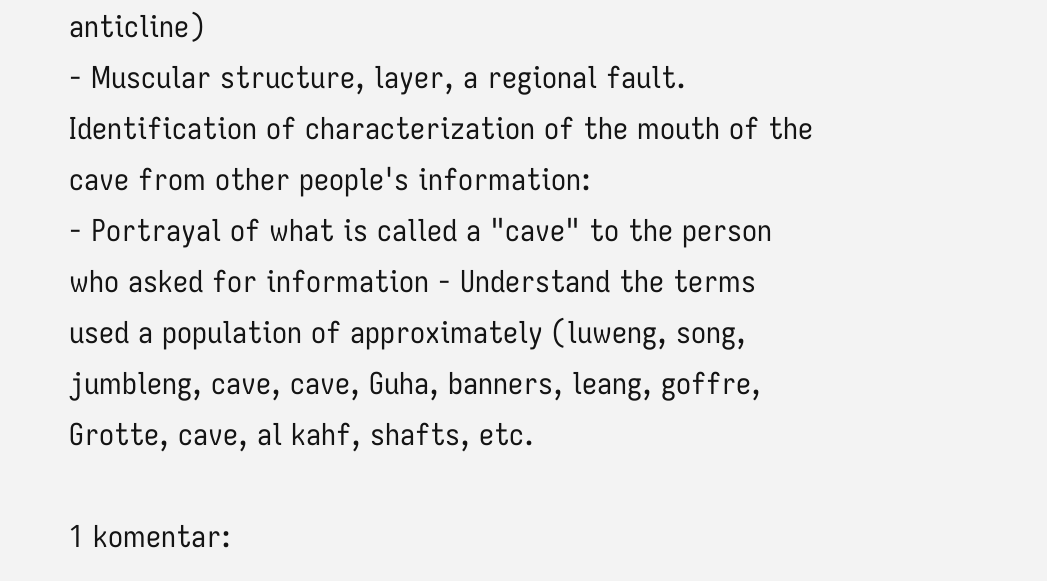anticline)
- Muscular structure, layer, a regional fault.
Identification of characterization of the mouth of the cave from other people's information:
- Portrayal of what is called a "cave" to the person who asked for information - Understand the terms used a population of approximately (luweng, song, jumbleng, cave, cave, Guha, banners, leang, goffre, Grotte, cave, al kahf, shafts, etc.

1 komentar: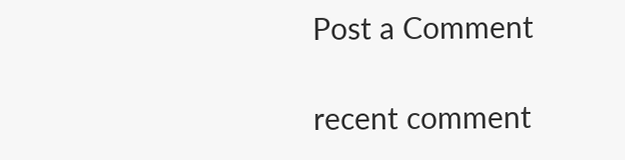Post a Comment

recent comment